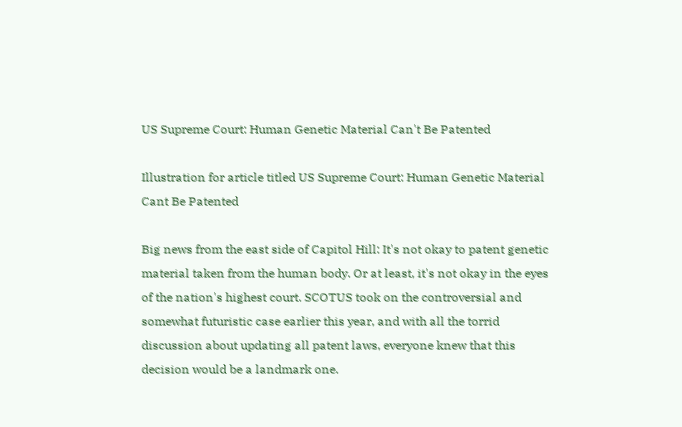US Supreme Court: Human Genetic Material Can't Be Patented

Illustration for article titled US Supreme Court: Human Genetic Material Cant Be Patented

Big news from the east side of Capitol Hill: It's not okay to patent genetic material taken from the human body. Or at least, it's not okay in the eyes of the nation's highest court. SCOTUS took on the controversial and somewhat futuristic case earlier this year, and with all the torrid discussion about updating all patent laws, everyone knew that this decision would be a landmark one.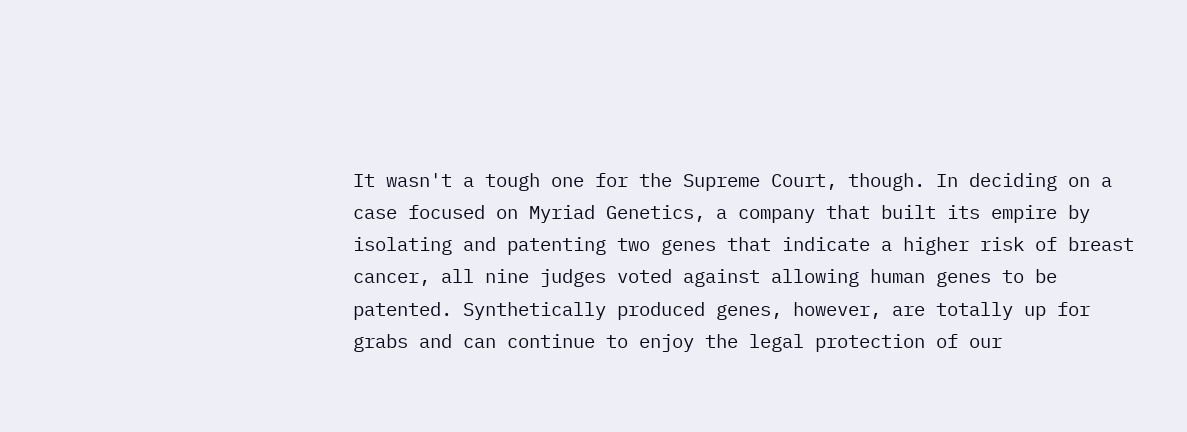It wasn't a tough one for the Supreme Court, though. In deciding on a case focused on Myriad Genetics, a company that built its empire by isolating and patenting two genes that indicate a higher risk of breast cancer, all nine judges voted against allowing human genes to be patented. Synthetically produced genes, however, are totally up for grabs and can continue to enjoy the legal protection of our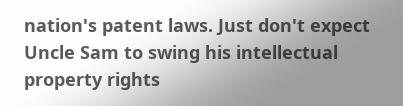nation's patent laws. Just don't expect Uncle Sam to swing his intellectual property rights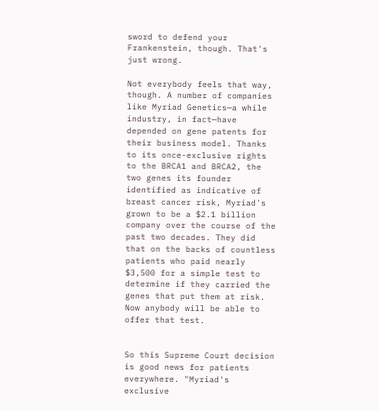sword to defend your Frankenstein, though. That's just wrong.

Not everybody feels that way, though. A number of companies like Myriad Genetics—a while industry, in fact—have depended on gene patents for their business model. Thanks to its once-exclusive rights to the BRCA1 and BRCA2, the two genes its founder identified as indicative of breast cancer risk, Myriad's grown to be a $2.1 billion company over the course of the past two decades. They did that on the backs of countless patients who paid nearly $3,500 for a simple test to determine if they carried the genes that put them at risk. Now anybody will be able to offer that test.


So this Supreme Court decision is good news for patients everywhere. "Myriad's exclusive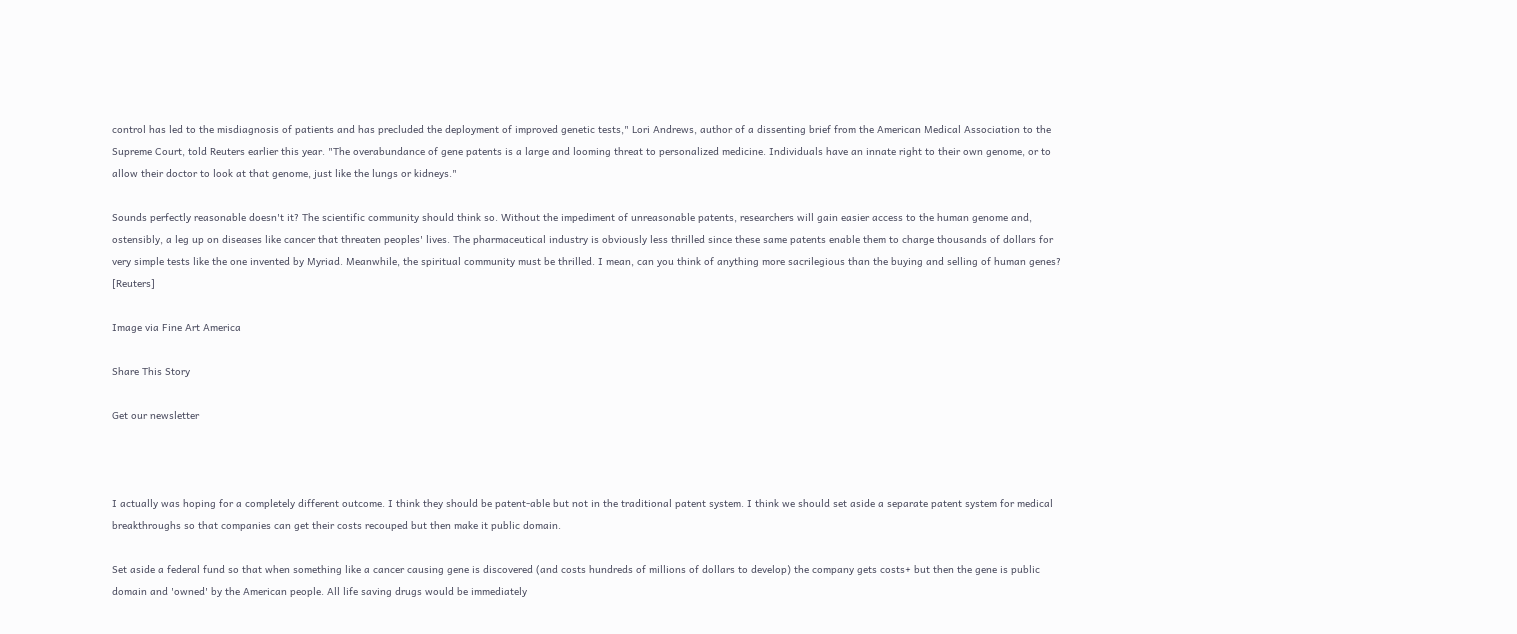control has led to the misdiagnosis of patients and has precluded the deployment of improved genetic tests," Lori Andrews, author of a dissenting brief from the American Medical Association to the Supreme Court, told Reuters earlier this year. "The overabundance of gene patents is a large and looming threat to personalized medicine. Individuals have an innate right to their own genome, or to allow their doctor to look at that genome, just like the lungs or kidneys."

Sounds perfectly reasonable doesn't it? The scientific community should think so. Without the impediment of unreasonable patents, researchers will gain easier access to the human genome and, ostensibly, a leg up on diseases like cancer that threaten peoples' lives. The pharmaceutical industry is obviously less thrilled since these same patents enable them to charge thousands of dollars for very simple tests like the one invented by Myriad. Meanwhile, the spiritual community must be thrilled. I mean, can you think of anything more sacrilegious than the buying and selling of human genes? [Reuters]

Image via Fine Art America

Share This Story

Get our newsletter



I actually was hoping for a completely different outcome. I think they should be patent-able but not in the traditional patent system. I think we should set aside a separate patent system for medical breakthroughs so that companies can get their costs recouped but then make it public domain.

Set aside a federal fund so that when something like a cancer causing gene is discovered (and costs hundreds of millions of dollars to develop) the company gets costs+ but then the gene is public domain and 'owned' by the American people. All life saving drugs would be immediately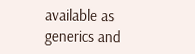available as generics and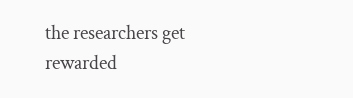the researchers get rewarded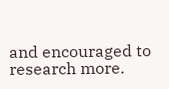and encouraged to research more.